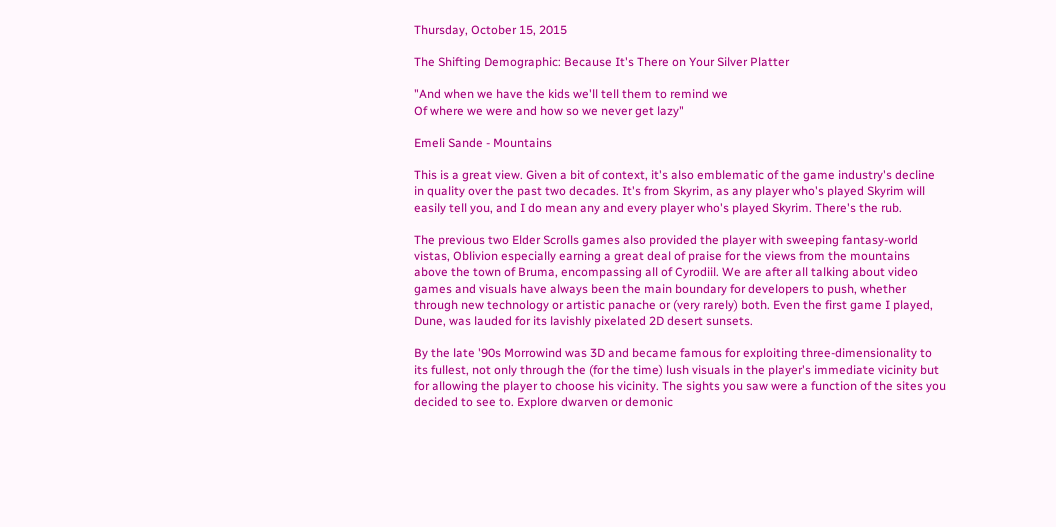Thursday, October 15, 2015

The Shifting Demographic: Because It's There on Your Silver Platter

"And when we have the kids we'll tell them to remind we
Of where we were and how so we never get lazy"

Emeli Sande - Mountains

This is a great view. Given a bit of context, it's also emblematic of the game industry's decline in quality over the past two decades. It's from Skyrim, as any player who's played Skyrim will easily tell you, and I do mean any and every player who's played Skyrim. There's the rub.

The previous two Elder Scrolls games also provided the player with sweeping fantasy-world vistas, Oblivion especially earning a great deal of praise for the views from the mountains above the town of Bruma, encompassing all of Cyrodiil. We are after all talking about video games and visuals have always been the main boundary for developers to push, whether through new technology or artistic panache or (very rarely) both. Even the first game I played, Dune, was lauded for its lavishly pixelated 2D desert sunsets.

By the late '90s Morrowind was 3D and became famous for exploiting three-dimensionality to its fullest, not only through the (for the time) lush visuals in the player's immediate vicinity but for allowing the player to choose his vicinity. The sights you saw were a function of the sites you decided to see to. Explore dwarven or demonic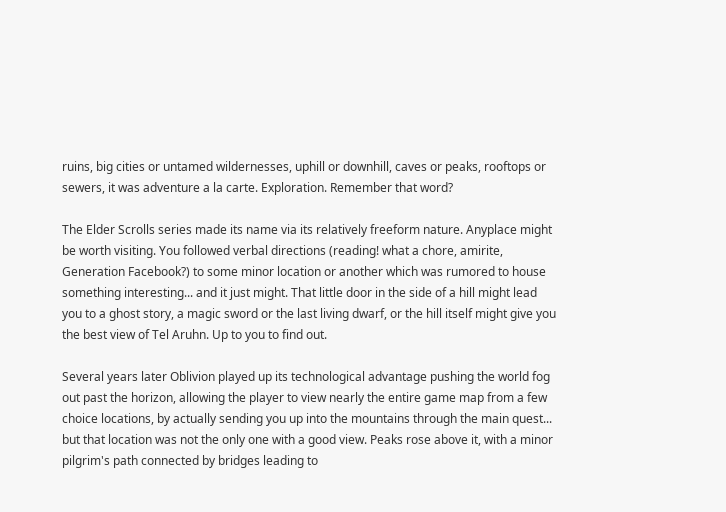ruins, big cities or untamed wildernesses, uphill or downhill, caves or peaks, rooftops or sewers, it was adventure a la carte. Exploration. Remember that word?

The Elder Scrolls series made its name via its relatively freeform nature. Anyplace might be worth visiting. You followed verbal directions (reading! what a chore, amirite, Generation Facebook?) to some minor location or another which was rumored to house something interesting... and it just might. That little door in the side of a hill might lead you to a ghost story, a magic sword or the last living dwarf, or the hill itself might give you the best view of Tel Aruhn. Up to you to find out.

Several years later Oblivion played up its technological advantage pushing the world fog out past the horizon, allowing the player to view nearly the entire game map from a few choice locations, by actually sending you up into the mountains through the main quest... but that location was not the only one with a good view. Peaks rose above it, with a minor pilgrim's path connected by bridges leading to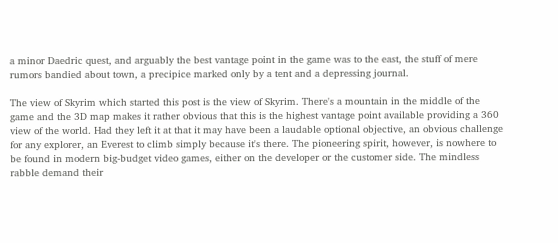a minor Daedric quest, and arguably the best vantage point in the game was to the east, the stuff of mere rumors bandied about town, a precipice marked only by a tent and a depressing journal.

The view of Skyrim which started this post is the view of Skyrim. There's a mountain in the middle of the game and the 3D map makes it rather obvious that this is the highest vantage point available providing a 360 view of the world. Had they left it at that it may have been a laudable optional objective, an obvious challenge for any explorer, an Everest to climb simply because it's there. The pioneering spirit, however, is nowhere to be found in modern big-budget video games, either on the developer or the customer side. The mindless rabble demand their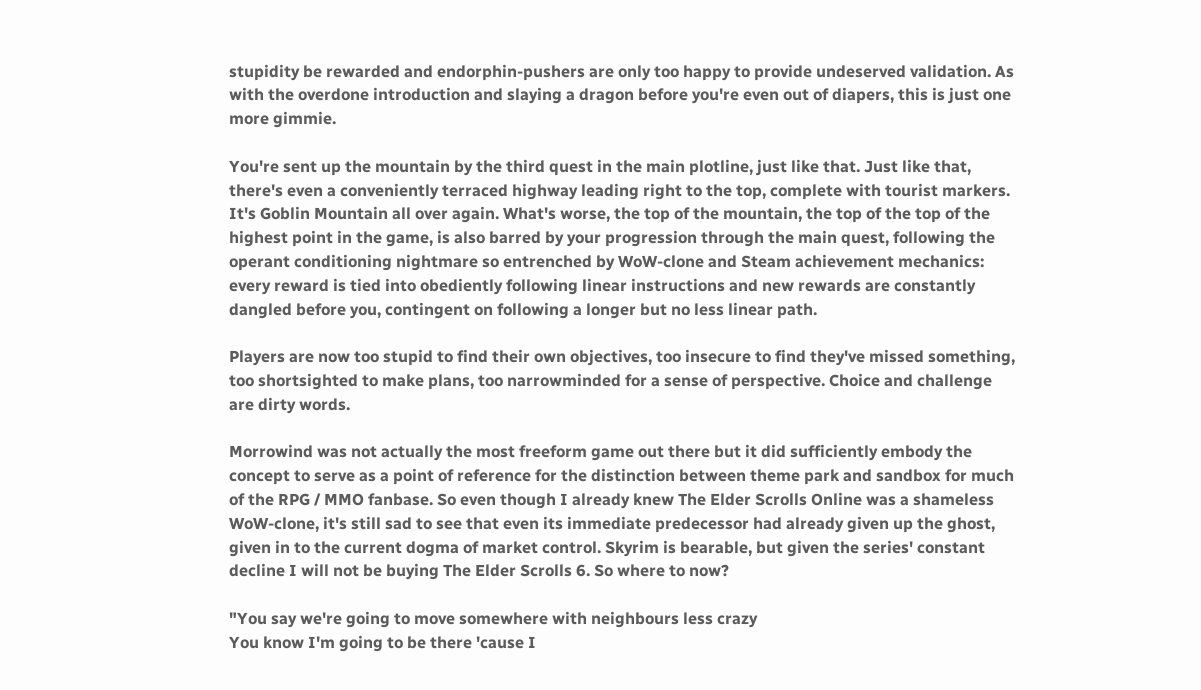stupidity be rewarded and endorphin-pushers are only too happy to provide undeserved validation. As with the overdone introduction and slaying a dragon before you're even out of diapers, this is just one more gimmie.

You're sent up the mountain by the third quest in the main plotline, just like that. Just like that, there's even a conveniently terraced highway leading right to the top, complete with tourist markers. It's Goblin Mountain all over again. What's worse, the top of the mountain, the top of the top of the highest point in the game, is also barred by your progression through the main quest, following the operant conditioning nightmare so entrenched by WoW-clone and Steam achievement mechanics: every reward is tied into obediently following linear instructions and new rewards are constantly dangled before you, contingent on following a longer but no less linear path.

Players are now too stupid to find their own objectives, too insecure to find they've missed something, too shortsighted to make plans, too narrowminded for a sense of perspective. Choice and challenge are dirty words.

Morrowind was not actually the most freeform game out there but it did sufficiently embody the concept to serve as a point of reference for the distinction between theme park and sandbox for much of the RPG / MMO fanbase. So even though I already knew The Elder Scrolls Online was a shameless WoW-clone, it's still sad to see that even its immediate predecessor had already given up the ghost, given in to the current dogma of market control. Skyrim is bearable, but given the series' constant decline I will not be buying The Elder Scrolls 6. So where to now?

"You say we're going to move somewhere with neighbours less crazy
You know I'm going to be there 'cause I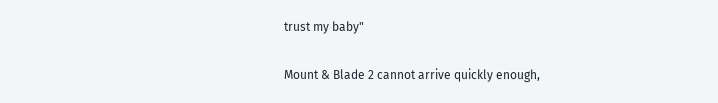trust my baby"

Mount & Blade 2 cannot arrive quickly enough,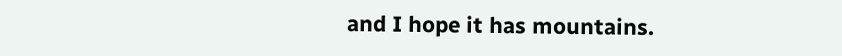and I hope it has mountains.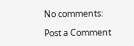No comments:

Post a Comment